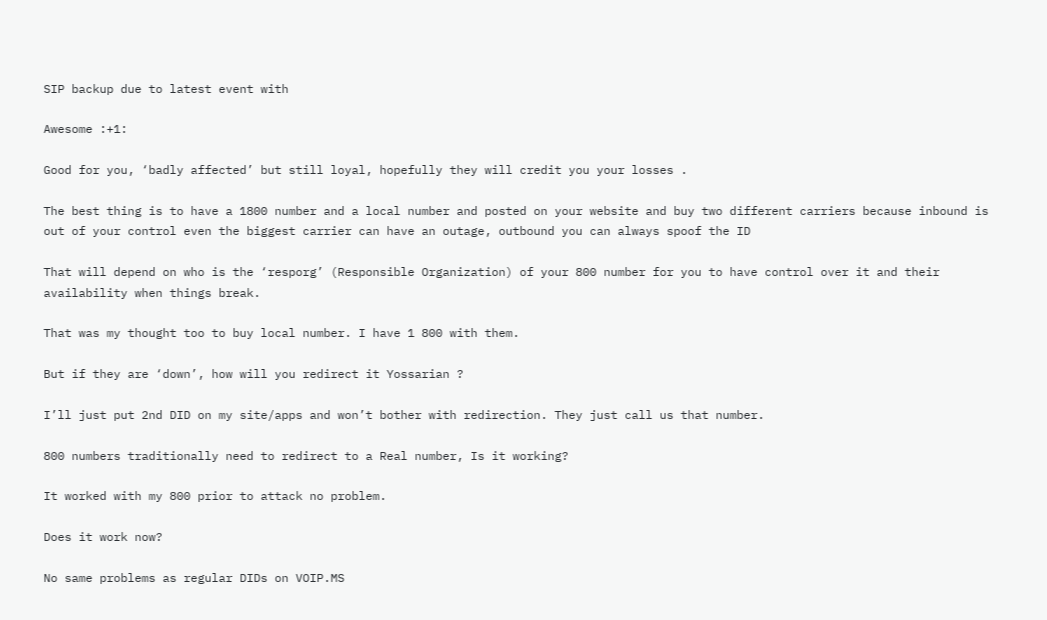SIP backup due to latest event with

Awesome :+1:

Good for you, ‘badly affected’ but still loyal, hopefully they will credit you your losses .

The best thing is to have a 1800 number and a local number and posted on your website and buy two different carriers because inbound is out of your control even the biggest carrier can have an outage, outbound you can always spoof the ID

That will depend on who is the ‘resporg’ (Responsible Organization) of your 800 number for you to have control over it and their availability when things break.

That was my thought too to buy local number. I have 1 800 with them.

But if they are ‘down’, how will you redirect it Yossarian ?

I’ll just put 2nd DID on my site/apps and won’t bother with redirection. They just call us that number.

800 numbers traditionally need to redirect to a Real number, Is it working?

It worked with my 800 prior to attack no problem.

Does it work now?

No same problems as regular DIDs on VOIP.MS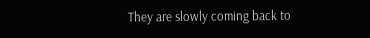They are slowly coming back to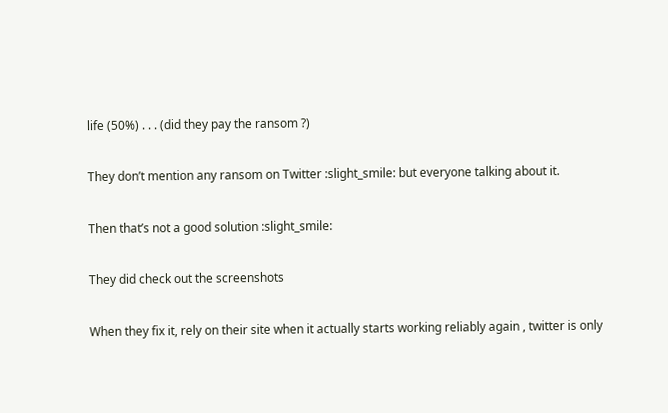life (50%) . . . (did they pay the ransom ?)

They don’t mention any ransom on Twitter :slight_smile: but everyone talking about it.

Then that’s not a good solution :slight_smile:

They did check out the screenshots

When they fix it, rely on their site when it actually starts working reliably again , twitter is only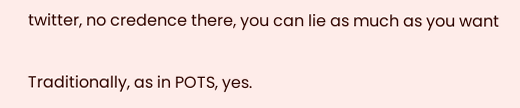twitter, no credence there, you can lie as much as you want

Traditionally, as in POTS, yes.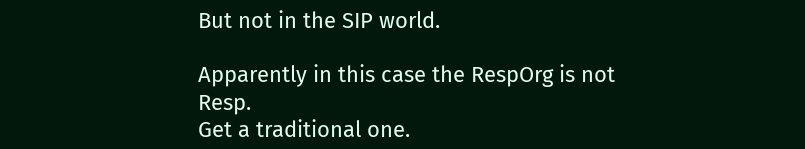But not in the SIP world.

Apparently in this case the RespOrg is not Resp.
Get a traditional one.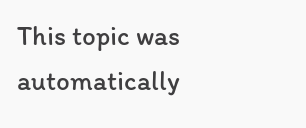This topic was automatically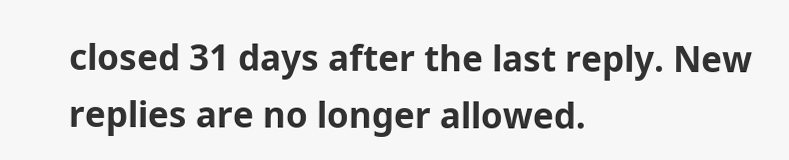closed 31 days after the last reply. New replies are no longer allowed.